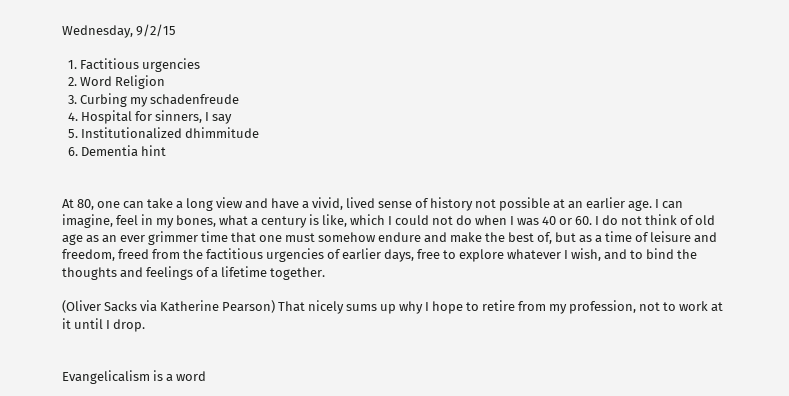Wednesday, 9/2/15

  1. Factitious urgencies
  2. Word Religion
  3. Curbing my schadenfreude
  4. Hospital for sinners, I say
  5. Institutionalized dhimmitude
  6. Dementia hint


At 80, one can take a long view and have a vivid, lived sense of history not possible at an earlier age. I can imagine, feel in my bones, what a century is like, which I could not do when I was 40 or 60. I do not think of old age as an ever grimmer time that one must somehow endure and make the best of, but as a time of leisure and freedom, freed from the factitious urgencies of earlier days, free to explore whatever I wish, and to bind the thoughts and feelings of a lifetime together.

(Oliver Sacks via Katherine Pearson) That nicely sums up why I hope to retire from my profession, not to work at it until I drop.


Evangelicalism is a word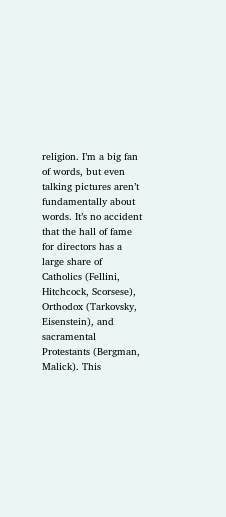religion. I’m a big fan of words, but even talking pictures aren’t fundamentally about words. It’s no accident that the hall of fame for directors has a large share of Catholics (Fellini, Hitchcock, Scorsese), Orthodox (Tarkovsky, Eisenstein), and sacramental Protestants (Bergman, Malick). This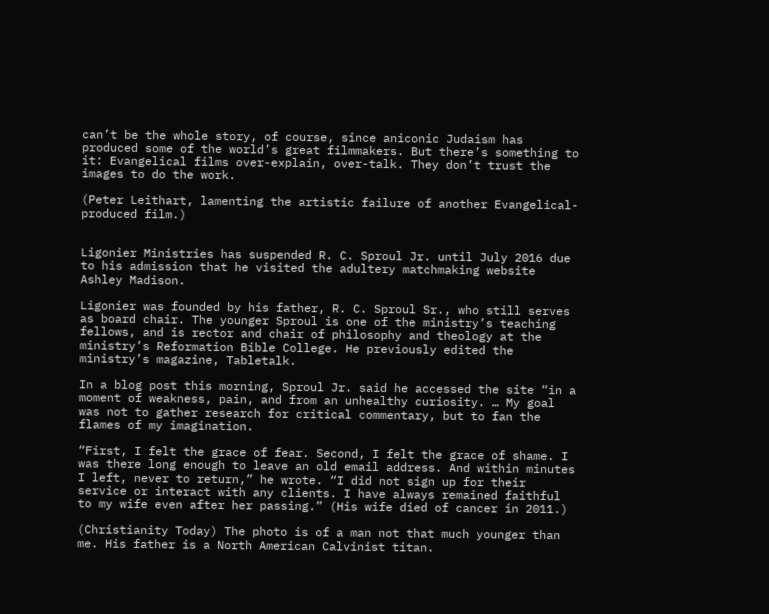can’t be the whole story, of course, since aniconic Judaism has produced some of the world’s great filmmakers. But there’s something to it: Evangelical films over-explain, over-talk. They don’t trust the images to do the work.

(Peter Leithart, lamenting the artistic failure of another Evangelical-produced film.)


Ligonier Ministries has suspended R. C. Sproul Jr. until July 2016 due to his admission that he visited the adultery matchmaking website Ashley Madison.

Ligonier was founded by his father, R. C. Sproul Sr., who still serves as board chair. The younger Sproul is one of the ministry’s teaching fellows, and is rector and chair of philosophy and theology at the ministry’s Reformation Bible College. He previously edited the ministry’s magazine, Tabletalk.

In a blog post this morning, Sproul Jr. said he accessed the site “in a moment of weakness, pain, and from an unhealthy curiosity. … My goal was not to gather research for critical commentary, but to fan the flames of my imagination.

“First, I felt the grace of fear. Second, I felt the grace of shame. I was there long enough to leave an old email address. And within minutes I left, never to return,” he wrote. “I did not sign up for their service or interact with any clients. I have always remained faithful to my wife even after her passing.” (His wife died of cancer in 2011.)

(Christianity Today) The photo is of a man not that much younger than me. His father is a North American Calvinist titan.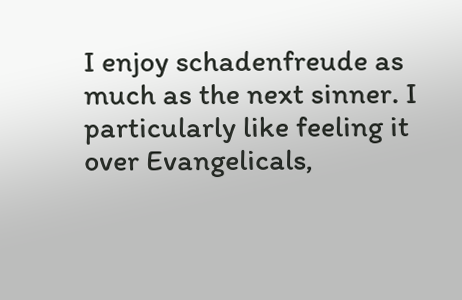I enjoy schadenfreude as much as the next sinner. I particularly like feeling it over Evangelicals,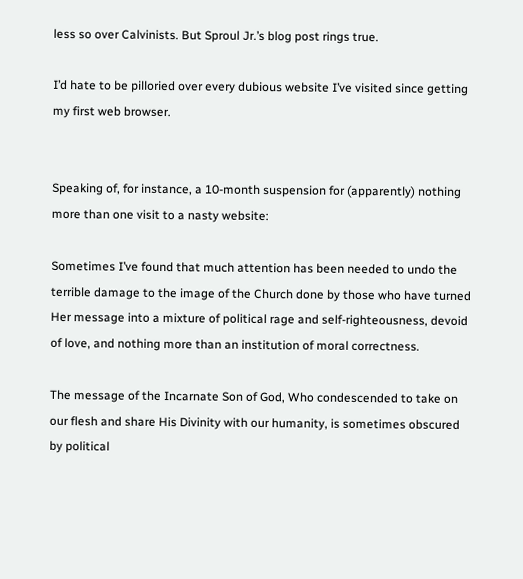less so over Calvinists. But Sproul Jr.’s blog post rings true.

I’d hate to be pilloried over every dubious website I’ve visited since getting my first web browser.


Speaking of, for instance, a 10-month suspension for (apparently) nothing more than one visit to a nasty website:

Sometimes I’ve found that much attention has been needed to undo the terrible damage to the image of the Church done by those who have turned Her message into a mixture of political rage and self-righteousness, devoid of love, and nothing more than an institution of moral correctness.

The message of the Incarnate Son of God, Who condescended to take on our flesh and share His Divinity with our humanity, is sometimes obscured by political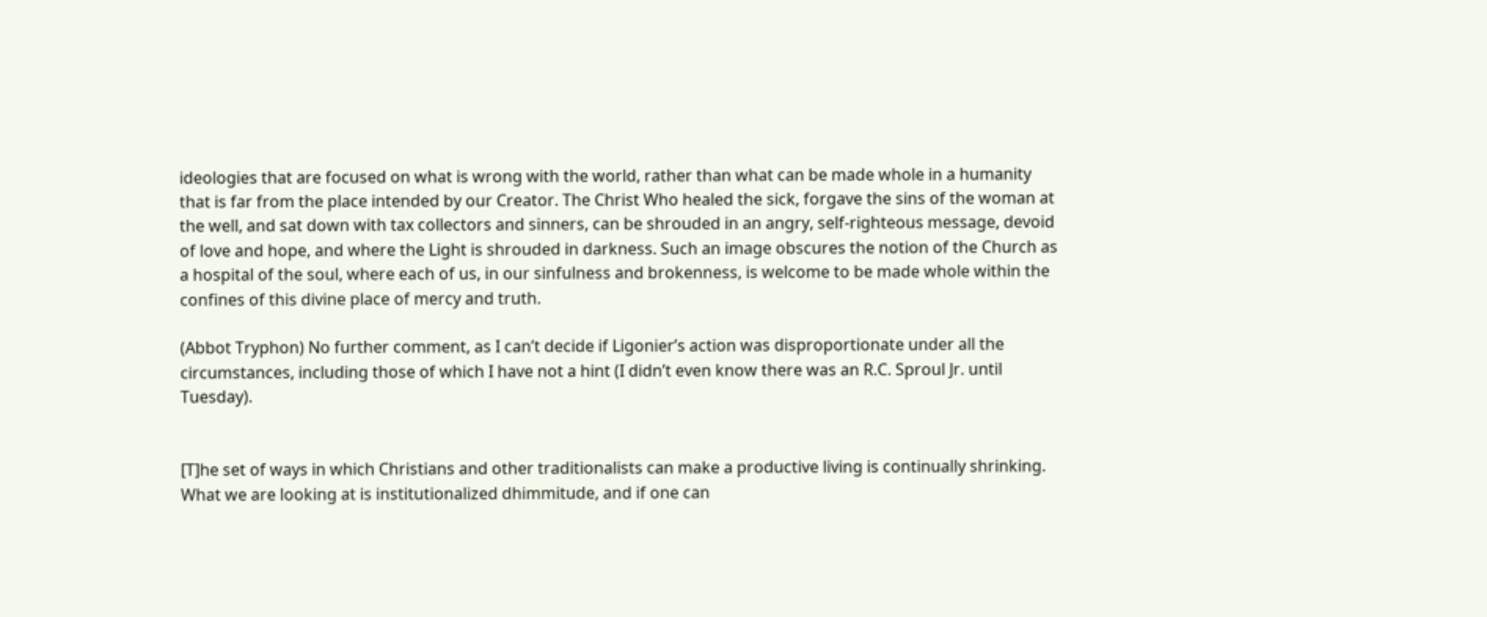ideologies that are focused on what is wrong with the world, rather than what can be made whole in a humanity that is far from the place intended by our Creator. The Christ Who healed the sick, forgave the sins of the woman at the well, and sat down with tax collectors and sinners, can be shrouded in an angry, self-righteous message, devoid of love and hope, and where the Light is shrouded in darkness. Such an image obscures the notion of the Church as a hospital of the soul, where each of us, in our sinfulness and brokenness, is welcome to be made whole within the confines of this divine place of mercy and truth.

(Abbot Tryphon) No further comment, as I can’t decide if Ligonier’s action was disproportionate under all the circumstances, including those of which I have not a hint (I didn’t even know there was an R.C. Sproul Jr. until Tuesday).


[T]he set of ways in which Christians and other traditionalists can make a productive living is continually shrinking. What we are looking at is institutionalized dhimmitude, and if one can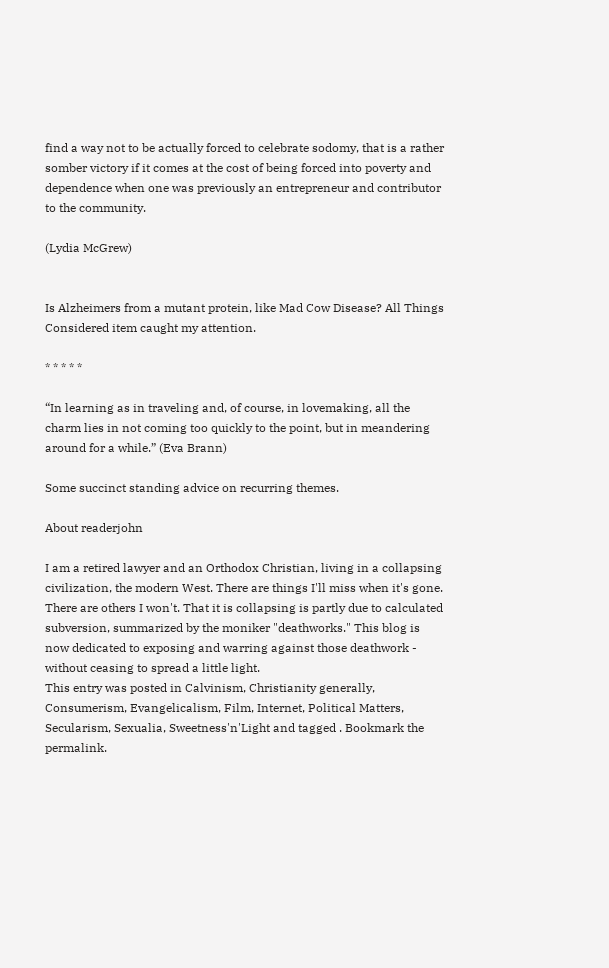find a way not to be actually forced to celebrate sodomy, that is a rather somber victory if it comes at the cost of being forced into poverty and dependence when one was previously an entrepreneur and contributor to the community.

(Lydia McGrew)


Is Alzheimers from a mutant protein, like Mad Cow Disease? All Things Considered item caught my attention.

* * * * *

“In learning as in traveling and, of course, in lovemaking, all the charm lies in not coming too quickly to the point, but in meandering around for a while.” (Eva Brann)

Some succinct standing advice on recurring themes.

About readerjohn

I am a retired lawyer and an Orthodox Christian, living in a collapsing civilization, the modern West. There are things I'll miss when it's gone. There are others I won't. That it is collapsing is partly due to calculated subversion, summarized by the moniker "deathworks." This blog is now dedicated to exposing and warring against those deathwork - without ceasing to spread a little light.
This entry was posted in Calvinism, Christianity generally, Consumerism, Evangelicalism, Film, Internet, Political Matters, Secularism, Sexualia, Sweetness'n'Light and tagged . Bookmark the permalink.